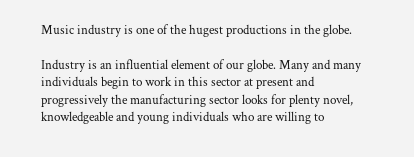Music industry is one of the hugest productions in the globe.

Industry is an influential element of our globe. Many and many individuals begin to work in this sector at present and progressively the manufacturing sector looks for plenty novel, knowledgeable and young individuals who are willing to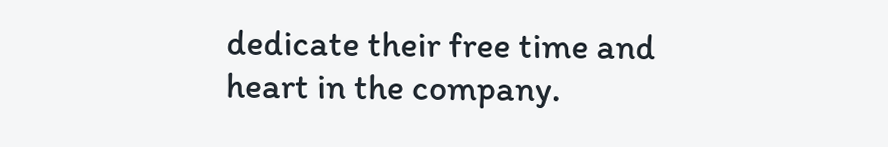dedicate their free time and heart in the company.